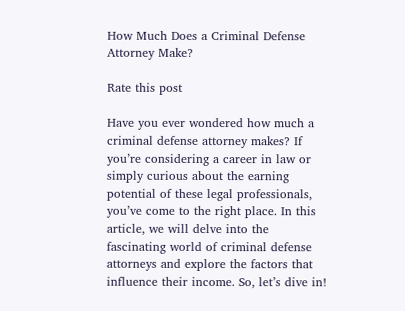How Much Does a Criminal Defense Attorney Make?

Rate this post

Have you ever wondered how much a criminal defense attorney makes? If you’re considering a career in law or simply curious about the earning potential of these legal professionals, you’ve come to the right place. In this article, we will delve into the fascinating world of criminal defense attorneys and explore the factors that influence their income. So, let’s dive in!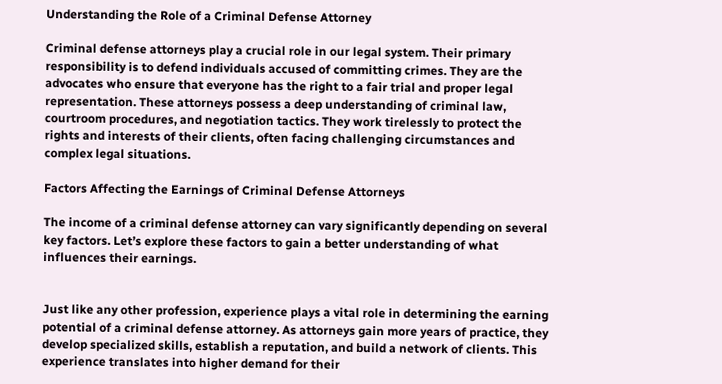Understanding the Role of a Criminal Defense Attorney

Criminal defense attorneys play a crucial role in our legal system. Their primary responsibility is to defend individuals accused of committing crimes. They are the advocates who ensure that everyone has the right to a fair trial and proper legal representation. These attorneys possess a deep understanding of criminal law, courtroom procedures, and negotiation tactics. They work tirelessly to protect the rights and interests of their clients, often facing challenging circumstances and complex legal situations.

Factors Affecting the Earnings of Criminal Defense Attorneys

The income of a criminal defense attorney can vary significantly depending on several key factors. Let’s explore these factors to gain a better understanding of what influences their earnings.


Just like any other profession, experience plays a vital role in determining the earning potential of a criminal defense attorney. As attorneys gain more years of practice, they develop specialized skills, establish a reputation, and build a network of clients. This experience translates into higher demand for their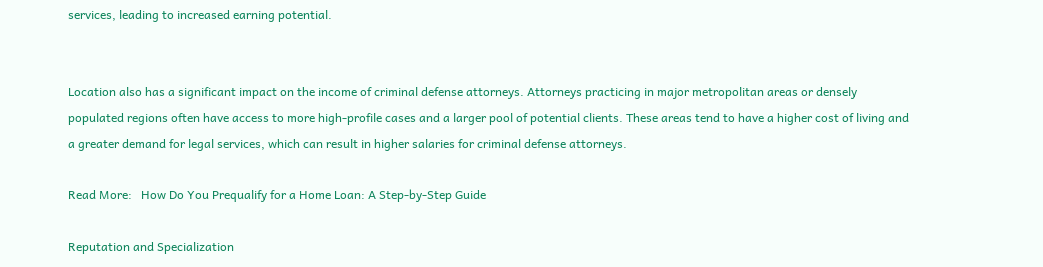services, leading to increased earning potential.


Location also has a significant impact on the income of criminal defense attorneys. Attorneys practicing in major metropolitan areas or densely populated regions often have access to more high-profile cases and a larger pool of potential clients. These areas tend to have a higher cost of living and a greater demand for legal services, which can result in higher salaries for criminal defense attorneys.

Read More:   How Do You Prequalify for a Home Loan: A Step-by-Step Guide

Reputation and Specialization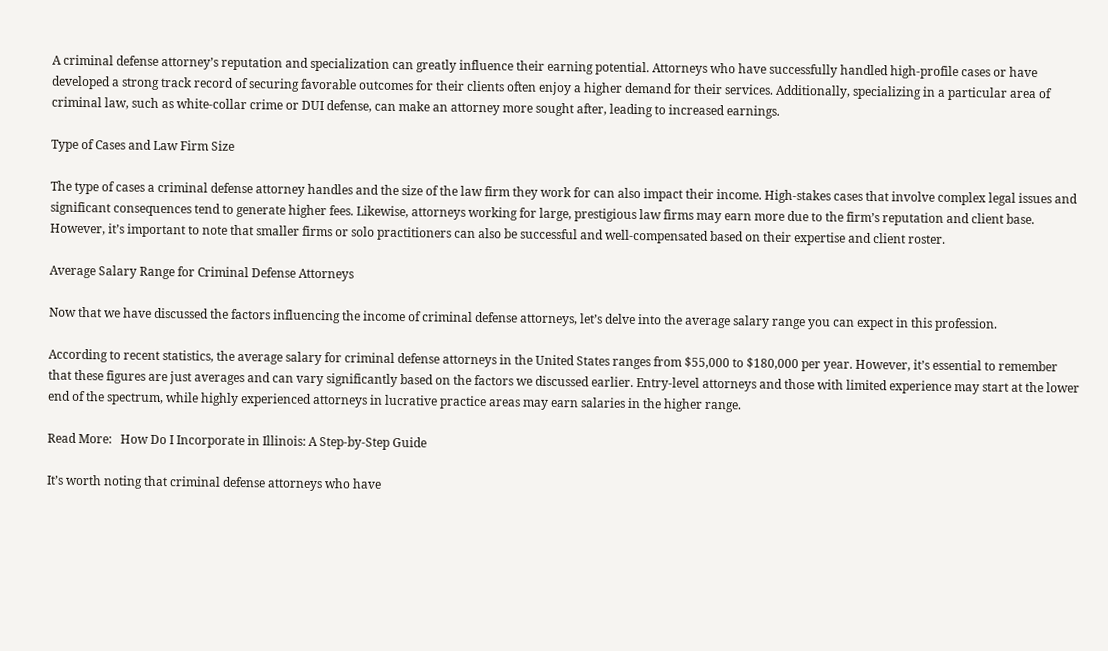A criminal defense attorney’s reputation and specialization can greatly influence their earning potential. Attorneys who have successfully handled high-profile cases or have developed a strong track record of securing favorable outcomes for their clients often enjoy a higher demand for their services. Additionally, specializing in a particular area of criminal law, such as white-collar crime or DUI defense, can make an attorney more sought after, leading to increased earnings.

Type of Cases and Law Firm Size

The type of cases a criminal defense attorney handles and the size of the law firm they work for can also impact their income. High-stakes cases that involve complex legal issues and significant consequences tend to generate higher fees. Likewise, attorneys working for large, prestigious law firms may earn more due to the firm’s reputation and client base. However, it’s important to note that smaller firms or solo practitioners can also be successful and well-compensated based on their expertise and client roster.

Average Salary Range for Criminal Defense Attorneys

Now that we have discussed the factors influencing the income of criminal defense attorneys, let’s delve into the average salary range you can expect in this profession.

According to recent statistics, the average salary for criminal defense attorneys in the United States ranges from $55,000 to $180,000 per year. However, it’s essential to remember that these figures are just averages and can vary significantly based on the factors we discussed earlier. Entry-level attorneys and those with limited experience may start at the lower end of the spectrum, while highly experienced attorneys in lucrative practice areas may earn salaries in the higher range.

Read More:   How Do I Incorporate in Illinois: A Step-by-Step Guide

It’s worth noting that criminal defense attorneys who have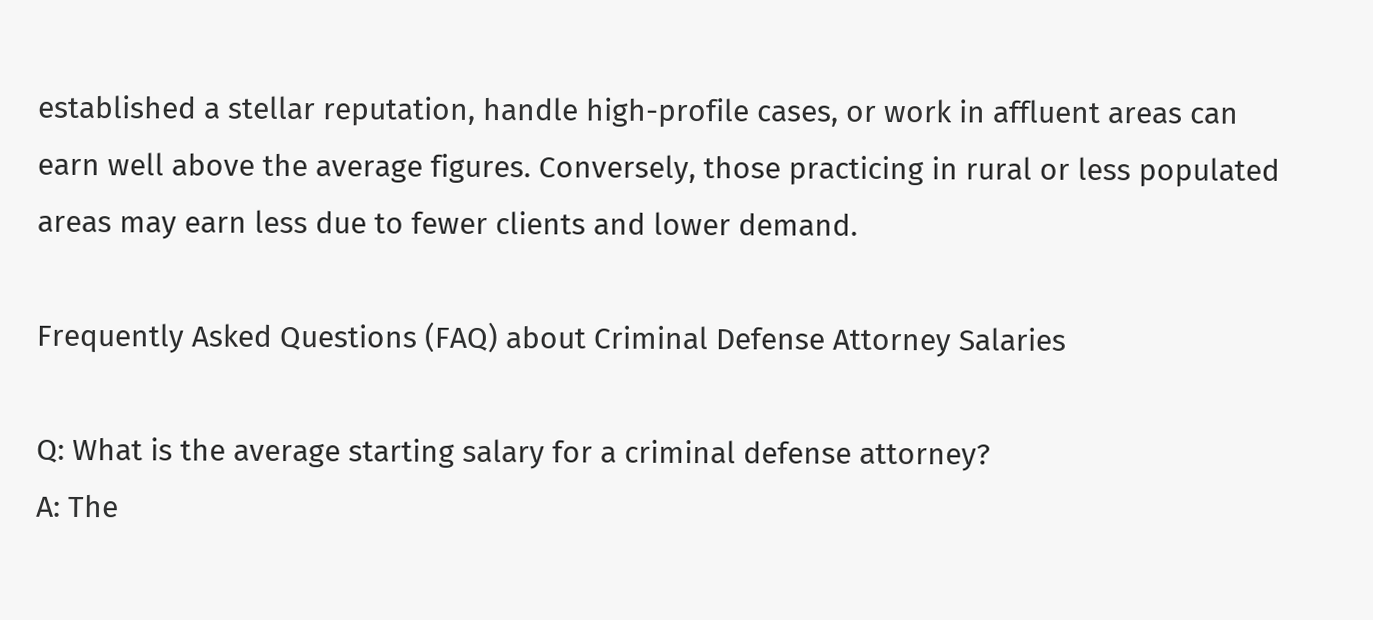established a stellar reputation, handle high-profile cases, or work in affluent areas can earn well above the average figures. Conversely, those practicing in rural or less populated areas may earn less due to fewer clients and lower demand.

Frequently Asked Questions (FAQ) about Criminal Defense Attorney Salaries

Q: What is the average starting salary for a criminal defense attorney?
A: The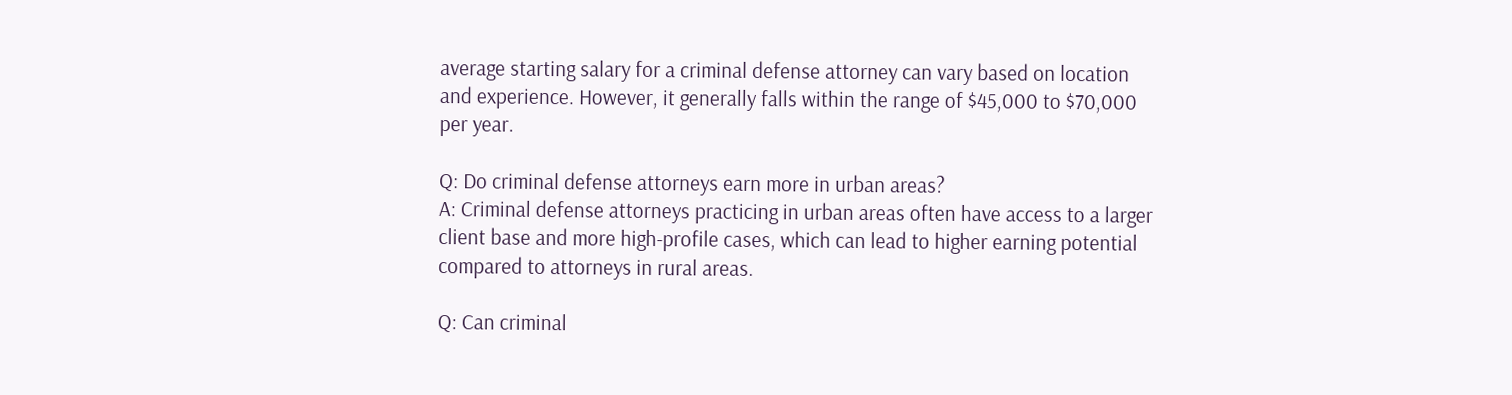average starting salary for a criminal defense attorney can vary based on location and experience. However, it generally falls within the range of $45,000 to $70,000 per year.

Q: Do criminal defense attorneys earn more in urban areas?
A: Criminal defense attorneys practicing in urban areas often have access to a larger client base and more high-profile cases, which can lead to higher earning potential compared to attorneys in rural areas.

Q: Can criminal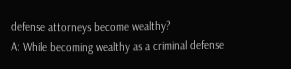defense attorneys become wealthy?
A: While becoming wealthy as a criminal defense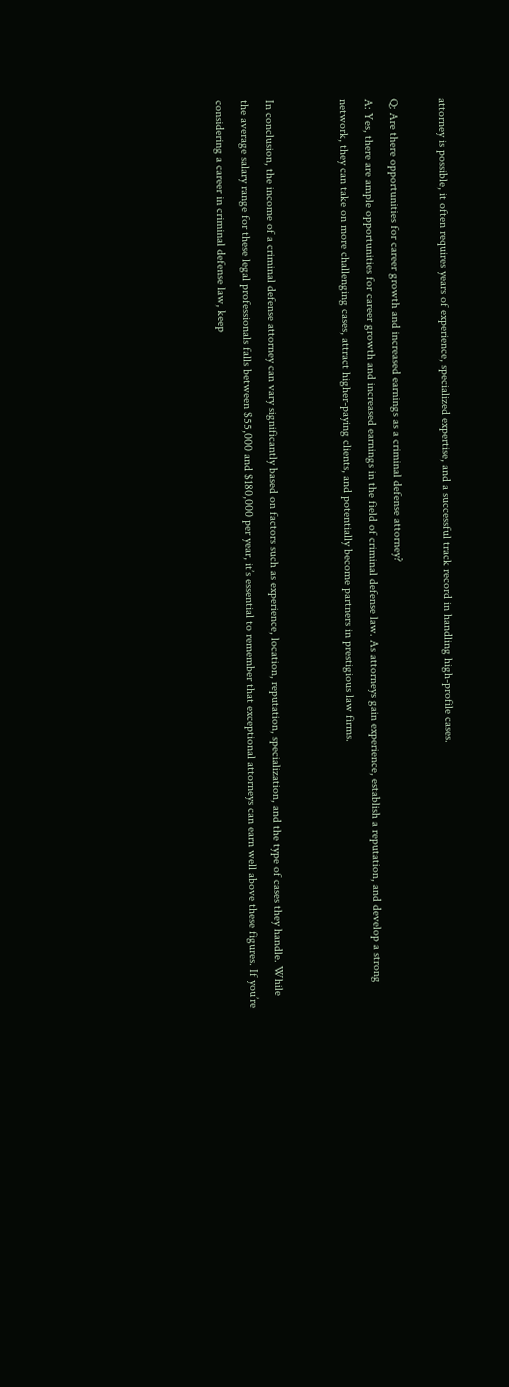attorney is possible, it often requires years of experience, specialized expertise, and a successful track record in handling high-profile cases.

Q: Are there opportunities for career growth and increased earnings as a criminal defense attorney?
A: Yes, there are ample opportunities for career growth and increased earnings in the field of criminal defense law. As attorneys gain experience, establish a reputation, and develop a strong network, they can take on more challenging cases, attract higher-paying clients, and potentially become partners in prestigious law firms.


In conclusion, the income of a criminal defense attorney can vary significantly based on factors such as experience, location, reputation, specialization, and the type of cases they handle. While the average salary range for these legal professionals falls between $55,000 and $180,000 per year, it’s essential to remember that exceptional attorneys can earn well above these figures. If you’re considering a career in criminal defense law, keep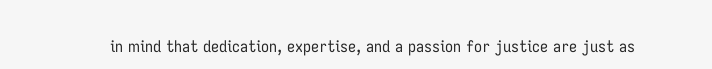in mind that dedication, expertise, and a passion for justice are just as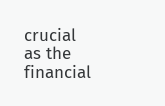crucial as the financial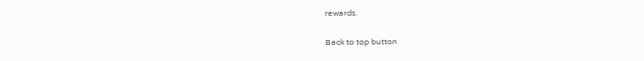rewards.

Back to top button